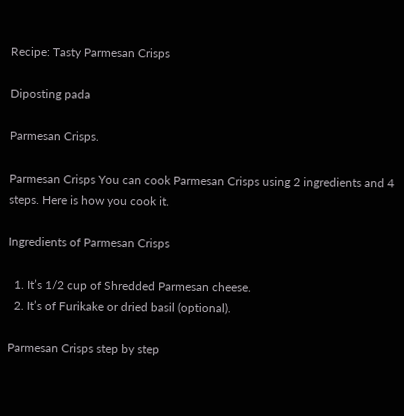Recipe: Tasty Parmesan Crisps

Diposting pada

Parmesan Crisps.

Parmesan Crisps You can cook Parmesan Crisps using 2 ingredients and 4 steps. Here is how you cook it.

Ingredients of Parmesan Crisps

  1. It’s 1/2 cup of Shredded Parmesan cheese.
  2. It’s of Furikake or dried basil (optional).

Parmesan Crisps step by step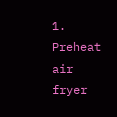1. Preheat air fryer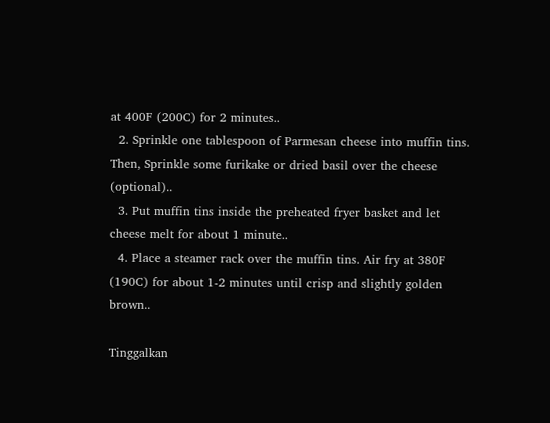at 400F (200C) for 2 minutes..
  2. Sprinkle one tablespoon of Parmesan cheese into muffin tins. Then, Sprinkle some furikake or dried basil over the cheese (optional)..
  3. Put muffin tins inside the preheated fryer basket and let cheese melt for about 1 minute..
  4. Place a steamer rack over the muffin tins. Air fry at 380F (190C) for about 1-2 minutes until crisp and slightly golden brown..

Tinggalkan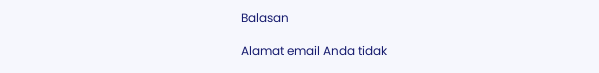Balasan

Alamat email Anda tidak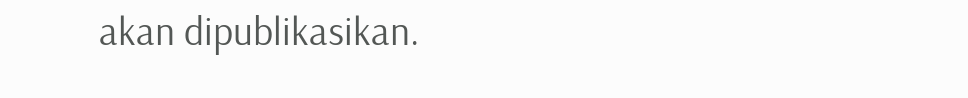akan dipublikasikan.